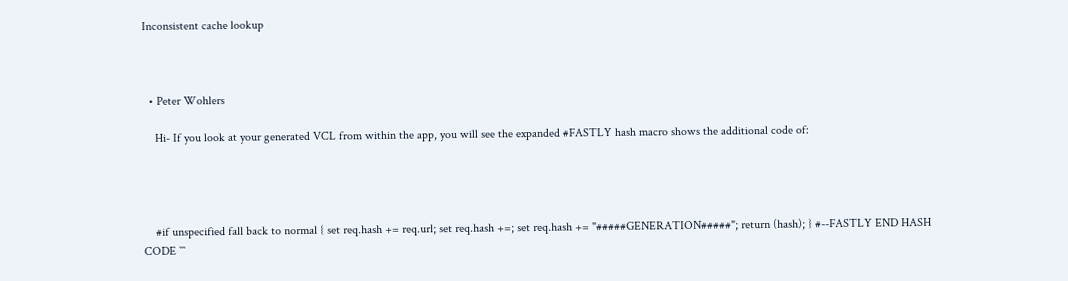Inconsistent cache lookup



  • Peter Wohlers

    Hi- If you look at your generated VCL from within the app, you will see the expanded #FASTLY hash macro shows the additional code of:




    #if unspecified fall back to normal { set req.hash += req.url; set req.hash +=; set req.hash += "#####GENERATION#####"; return (hash); } #--FASTLY END HASH CODE ```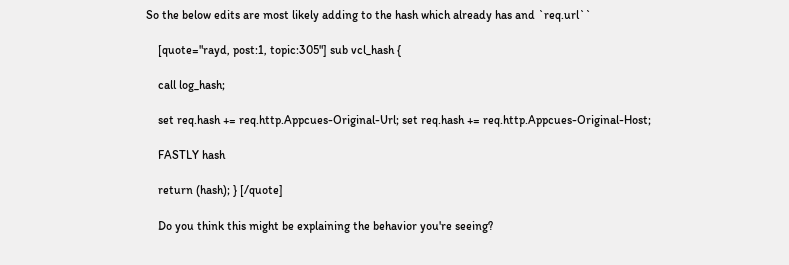So the below edits are most likely adding to the hash which already has and `req.url``

    [quote="rayd, post:1, topic:305"] sub vcl_hash {

    call log_hash;

    set req.hash += req.http.Appcues-Original-Url; set req.hash += req.http.Appcues-Original-Host;

    FASTLY hash

    return (hash); } [/quote]

    Do you think this might be explaining the behavior you're seeing?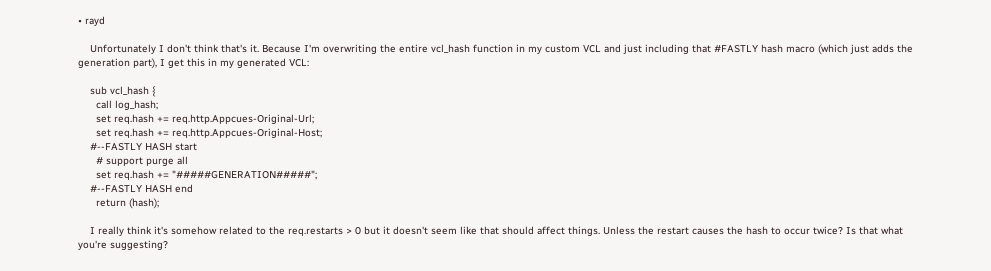• rayd

    Unfortunately I don't think that's it. Because I'm overwriting the entire vcl_hash function in my custom VCL and just including that #FASTLY hash macro (which just adds the generation part), I get this in my generated VCL:

    sub vcl_hash {
      call log_hash;
      set req.hash += req.http.Appcues-Original-Url;
      set req.hash += req.http.Appcues-Original-Host;
    #--FASTLY HASH start
      # support purge all
      set req.hash += "#####GENERATION#####";
    #--FASTLY HASH end
      return (hash);

    I really think it's somehow related to the req.restarts > 0 but it doesn't seem like that should affect things. Unless the restart causes the hash to occur twice? Is that what you're suggesting?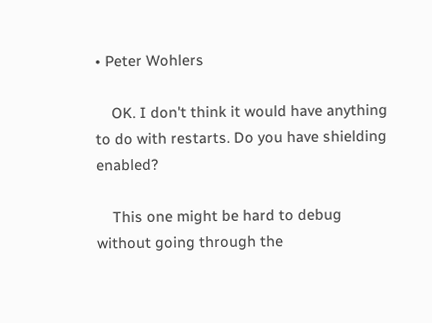• Peter Wohlers

    OK. I don't think it would have anything to do with restarts. Do you have shielding enabled?

    This one might be hard to debug without going through the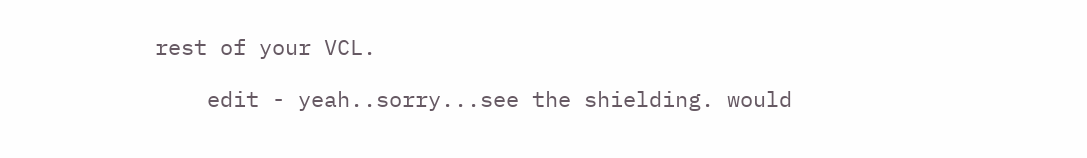rest of your VCL.

    edit - yeah..sorry...see the shielding. would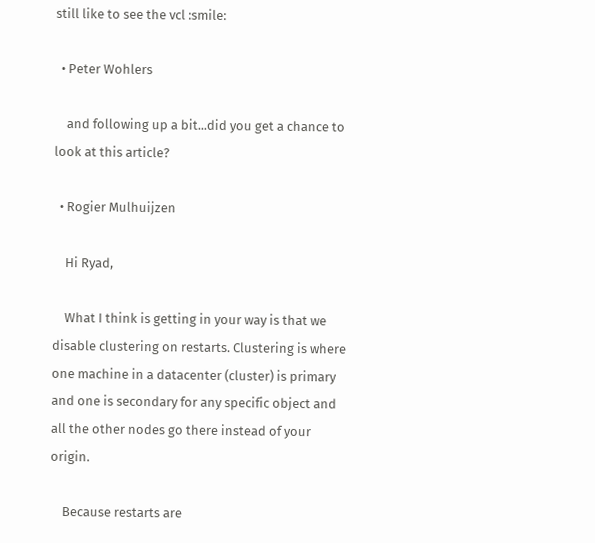still like to see the vcl :smile:

  • Peter Wohlers

    and following up a bit...did you get a chance to look at this article?

  • Rogier Mulhuijzen

    Hi Ryad,

    What I think is getting in your way is that we disable clustering on restarts. Clustering is where one machine in a datacenter (cluster) is primary and one is secondary for any specific object and all the other nodes go there instead of your origin.

    Because restarts are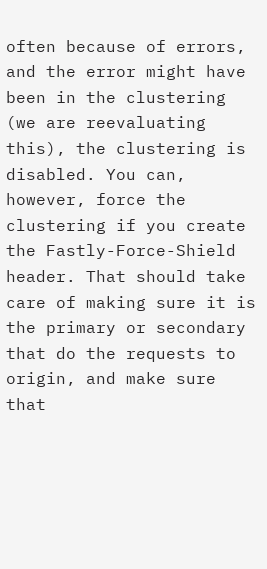often because of errors, and the error might have been in the clustering (we are reevaluating this), the clustering is disabled. You can, however, force the clustering if you create the Fastly-Force-Shield header. That should take care of making sure it is the primary or secondary that do the requests to origin, and make sure that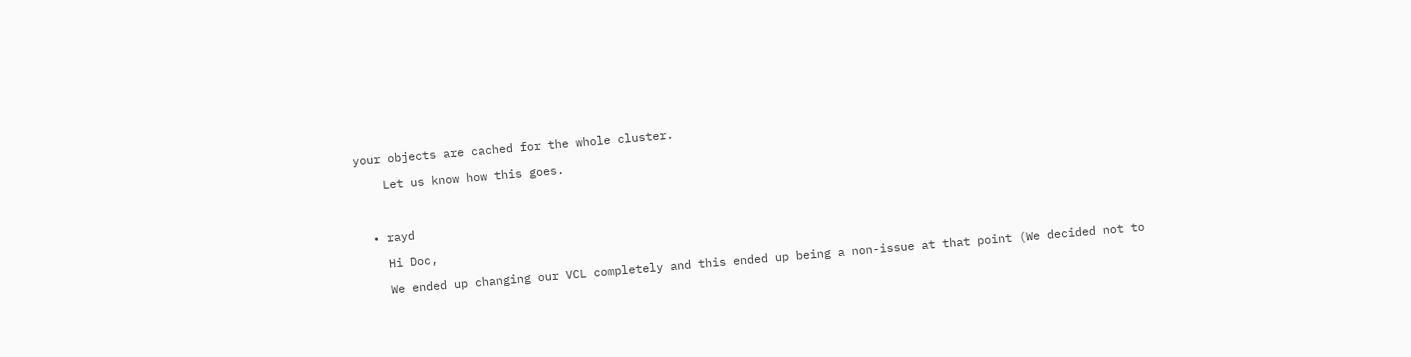your objects are cached for the whole cluster.

    Let us know how this goes.



  • rayd

    Hi Doc,

    We ended up changing our VCL completely and this ended up being a non-issue at that point (We decided not to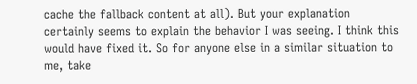cache the fallback content at all). But your explanation certainly seems to explain the behavior I was seeing. I think this would have fixed it. So for anyone else in a similar situation to me, take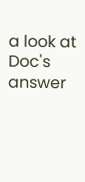a look at Doc's answer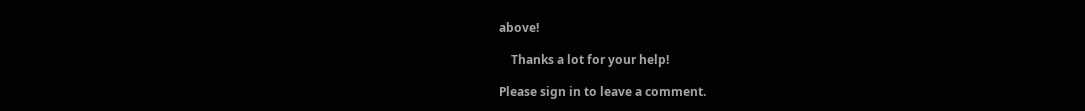above!

    Thanks a lot for your help!

Please sign in to leave a comment.